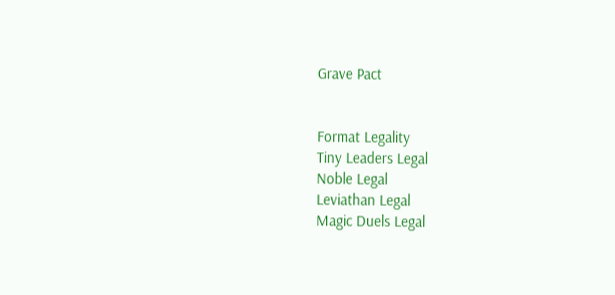Grave Pact


Format Legality
Tiny Leaders Legal
Noble Legal
Leviathan Legal
Magic Duels Legal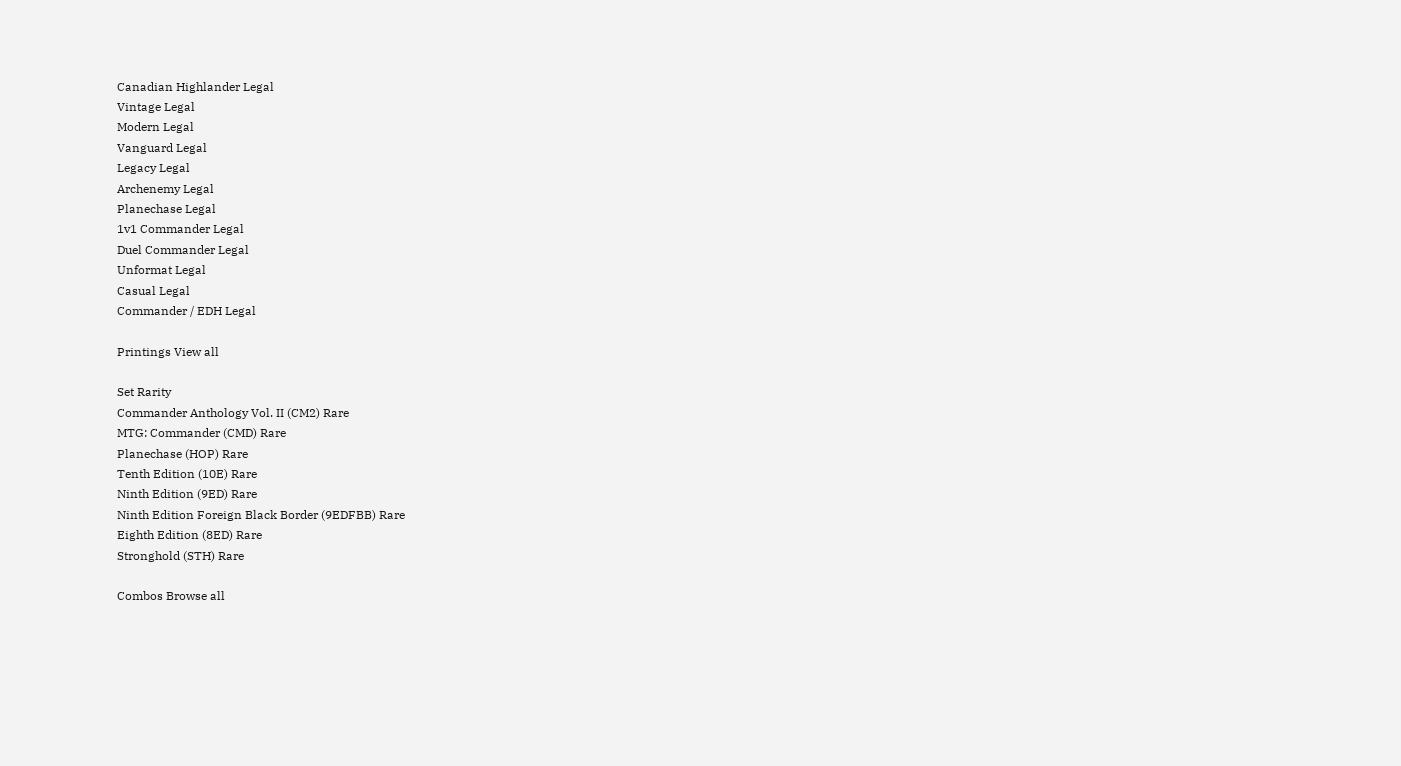Canadian Highlander Legal
Vintage Legal
Modern Legal
Vanguard Legal
Legacy Legal
Archenemy Legal
Planechase Legal
1v1 Commander Legal
Duel Commander Legal
Unformat Legal
Casual Legal
Commander / EDH Legal

Printings View all

Set Rarity
Commander Anthology Vol. II (CM2) Rare
MTG: Commander (CMD) Rare
Planechase (HOP) Rare
Tenth Edition (10E) Rare
Ninth Edition (9ED) Rare
Ninth Edition Foreign Black Border (9EDFBB) Rare
Eighth Edition (8ED) Rare
Stronghold (STH) Rare

Combos Browse all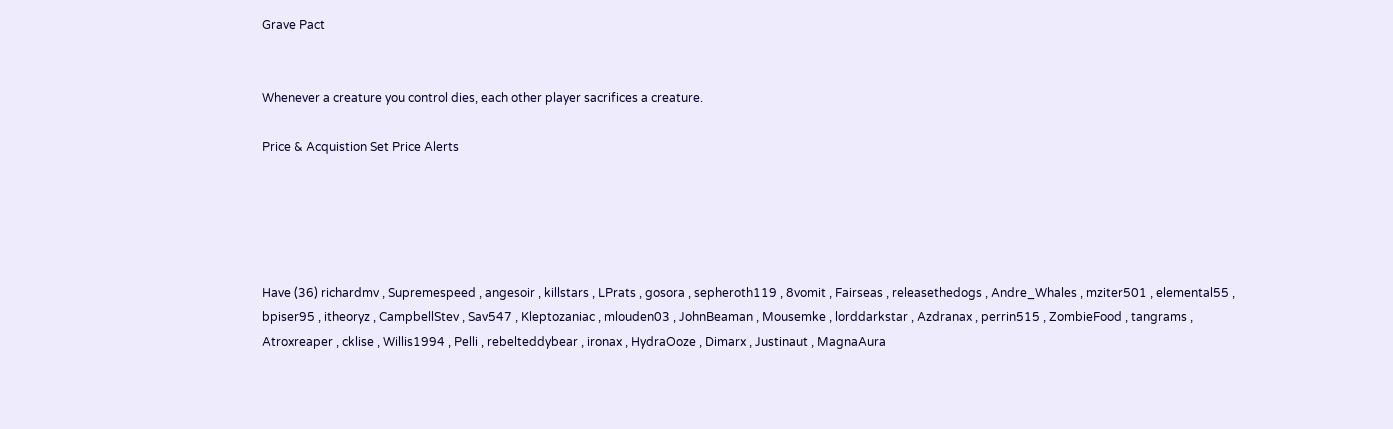Grave Pact


Whenever a creature you control dies, each other player sacrifices a creature.

Price & Acquistion Set Price Alerts





Have (36) richardmv , Supremespeed , angesoir , killstars , LPrats , gosora , sepheroth119 , 8vomit , Fairseas , releasethedogs , Andre_Whales , mziter501 , elemental55 , bpiser95 , itheoryz , CampbellStev , Sav547 , Kleptozaniac , mlouden03 , JohnBeaman , Mousemke , lorddarkstar , Azdranax , perrin515 , ZombieFood , tangrams , Atroxreaper , cklise , Willis1994 , Pelli , rebelteddybear , ironax , HydraOoze , Dimarx , Justinaut , MagnaAura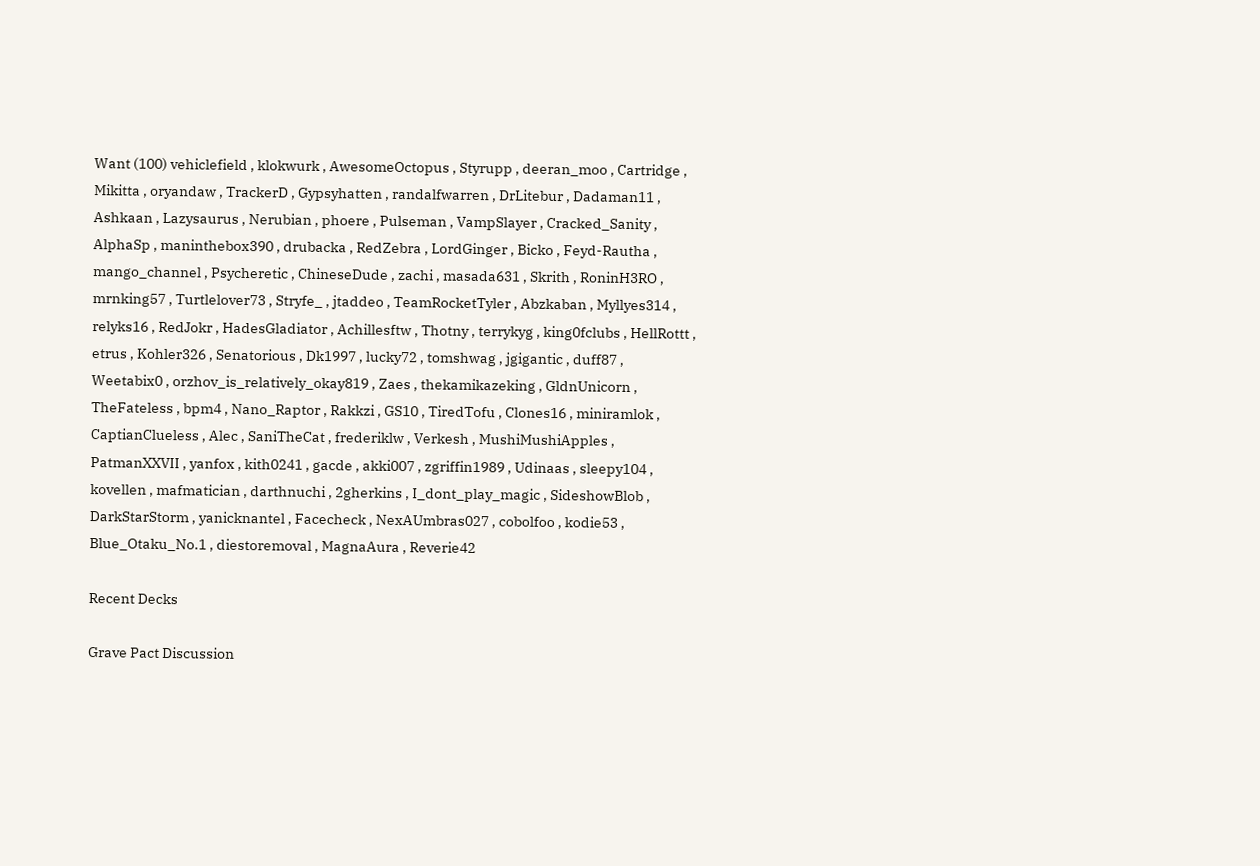Want (100) vehiclefield , klokwurk , AwesomeOctopus , Styrupp , deeran_moo , Cartridge , Mikitta , oryandaw , TrackerD , Gypsyhatten , randalfwarren , DrLitebur , Dadaman11 , Ashkaan , Lazysaurus , Nerubian , phoere , Pulseman , VampSlayer , Cracked_Sanity , AlphaSp , maninthebox390 , drubacka , RedZebra , LordGinger , Bicko , Feyd-Rautha , mango_channel , Psycheretic , ChineseDude , zachi , masada631 , Skrith , RoninH3RO , mrnking57 , Turtlelover73 , Stryfe_ , jtaddeo , TeamRocketTyler , Abzkaban , Myllyes314 , relyks16 , RedJokr , HadesGladiator , Achillesftw , Thotny , terrykyg , king0fclubs , HellRottt , etrus , Kohler326 , Senatorious , Dk1997 , lucky72 , tomshwag , jgigantic , duff87 , Weetabix0 , orzhov_is_relatively_okay819 , Zaes , thekamikazeking , GldnUnicorn , TheFateless , bpm4 , Nano_Raptor , Rakkzi , GS10 , TiredTofu , Clones16 , miniramlok , CaptianClueless , Alec , SaniTheCat , frederiklw , Verkesh , MushiMushiApples , PatmanXXVII , yanfox , kith0241 , gacde , akki007 , zgriffin1989 , Udinaas , sleepy104 , kovellen , mafmatician , darthnuchi , 2gherkins , I_dont_play_magic , SideshowBlob , DarkStarStorm , yanicknantel , Facecheck , NexAUmbras027 , cobolfoo , kodie53 , Blue_Otaku_No.1 , diestoremoval , MagnaAura , Reverie42

Recent Decks

Grave Pact Discussion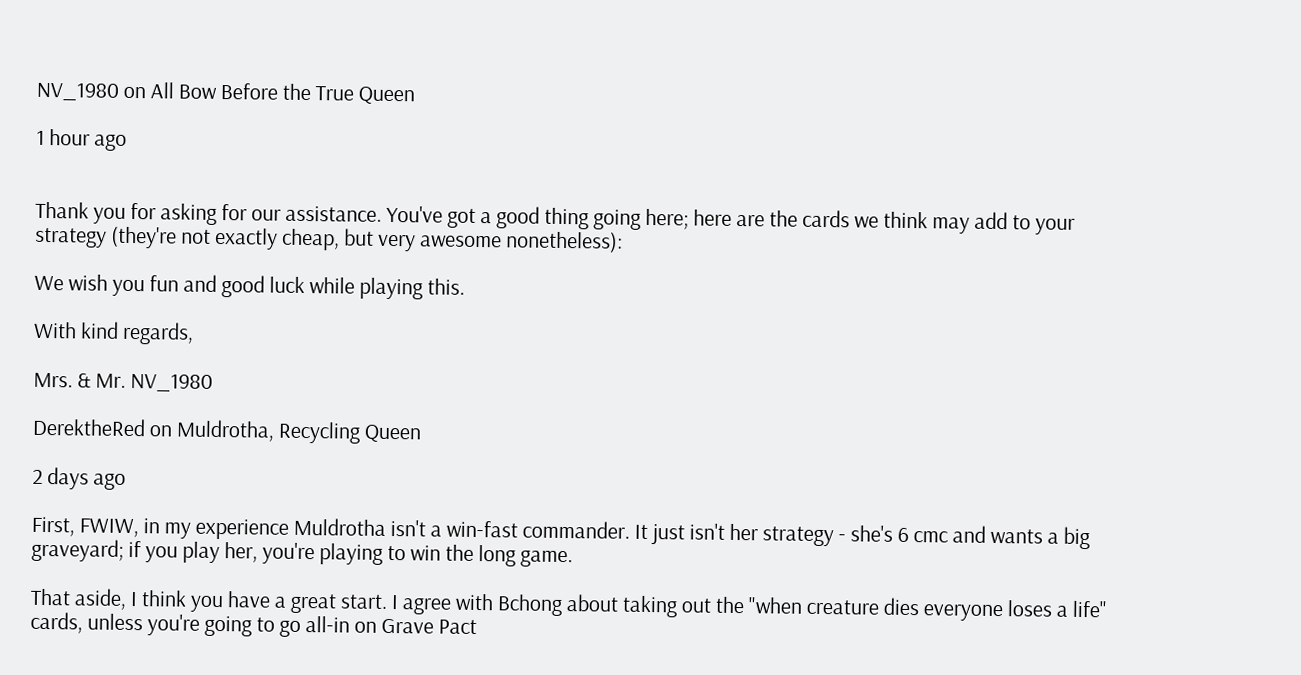NV_1980 on All Bow Before the True Queen

1 hour ago


Thank you for asking for our assistance. You've got a good thing going here; here are the cards we think may add to your strategy (they're not exactly cheap, but very awesome nonetheless):

We wish you fun and good luck while playing this.

With kind regards,

Mrs. & Mr. NV_1980

DerektheRed on Muldrotha, Recycling Queen

2 days ago

First, FWIW, in my experience Muldrotha isn't a win-fast commander. It just isn't her strategy - she's 6 cmc and wants a big graveyard; if you play her, you're playing to win the long game.

That aside, I think you have a great start. I agree with Bchong about taking out the "when creature dies everyone loses a life" cards, unless you're going to go all-in on Grave Pact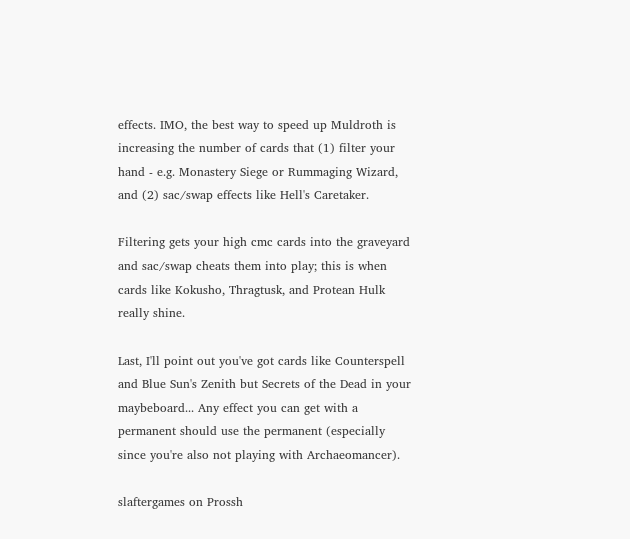effects. IMO, the best way to speed up Muldroth is increasing the number of cards that (1) filter your hand - e.g. Monastery Siege or Rummaging Wizard, and (2) sac/swap effects like Hell's Caretaker.

Filtering gets your high cmc cards into the graveyard and sac/swap cheats them into play; this is when cards like Kokusho, Thragtusk, and Protean Hulk really shine.

Last, I'll point out you've got cards like Counterspell and Blue Sun's Zenith but Secrets of the Dead in your maybeboard... Any effect you can get with a permanent should use the permanent (especially since you're also not playing with Archaeomancer).

slaftergames on Prossh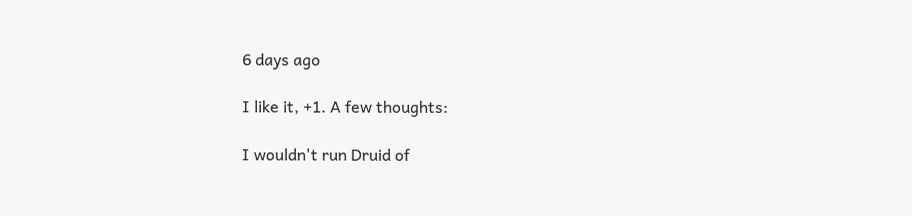6 days ago

I like it, +1. A few thoughts:

I wouldn't run Druid of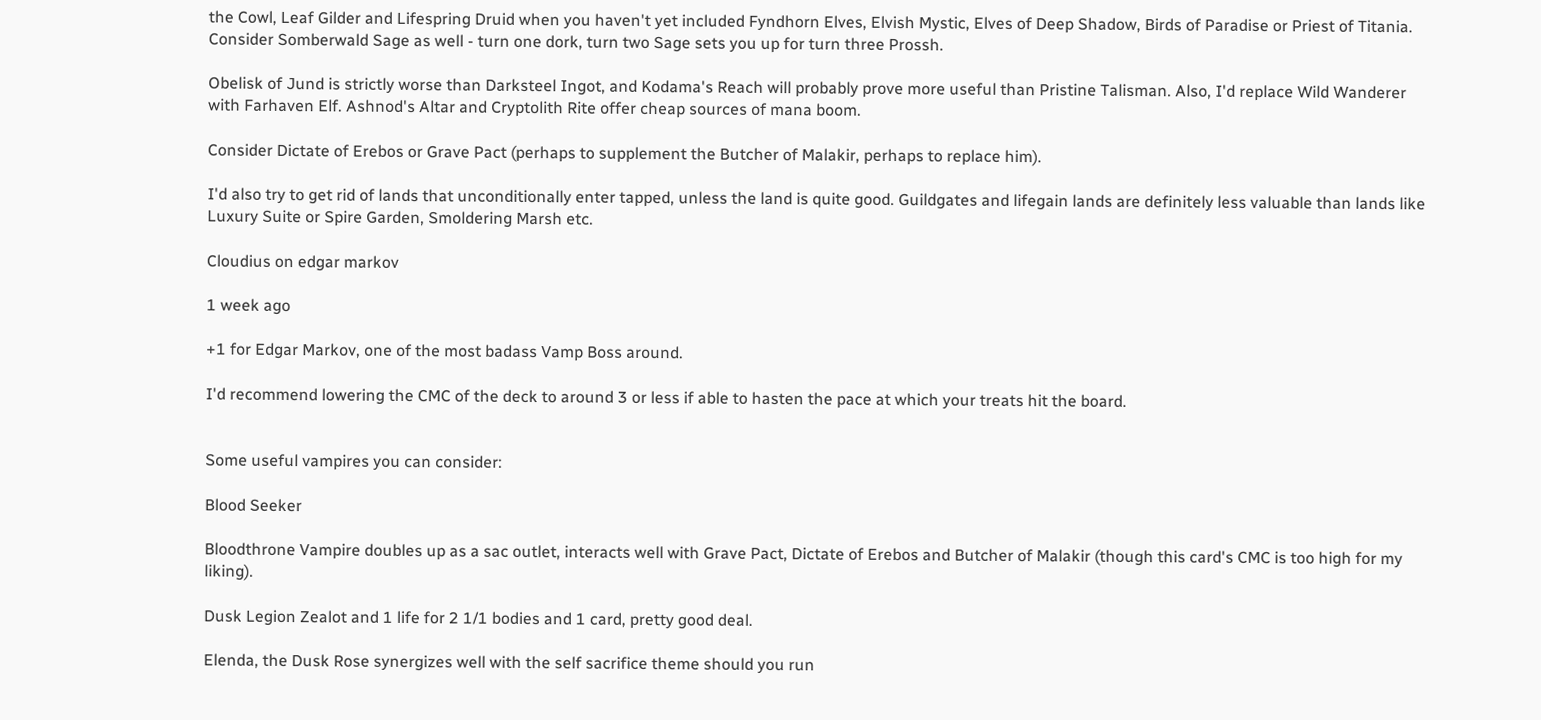the Cowl, Leaf Gilder and Lifespring Druid when you haven't yet included Fyndhorn Elves, Elvish Mystic, Elves of Deep Shadow, Birds of Paradise or Priest of Titania. Consider Somberwald Sage as well - turn one dork, turn two Sage sets you up for turn three Prossh.

Obelisk of Jund is strictly worse than Darksteel Ingot, and Kodama's Reach will probably prove more useful than Pristine Talisman. Also, I'd replace Wild Wanderer with Farhaven Elf. Ashnod's Altar and Cryptolith Rite offer cheap sources of mana boom.

Consider Dictate of Erebos or Grave Pact (perhaps to supplement the Butcher of Malakir, perhaps to replace him).

I'd also try to get rid of lands that unconditionally enter tapped, unless the land is quite good. Guildgates and lifegain lands are definitely less valuable than lands like Luxury Suite or Spire Garden, Smoldering Marsh etc.

Cloudius on edgar markov

1 week ago

+1 for Edgar Markov, one of the most badass Vamp Boss around.

I'd recommend lowering the CMC of the deck to around 3 or less if able to hasten the pace at which your treats hit the board.


Some useful vampires you can consider:

Blood Seeker

Bloodthrone Vampire doubles up as a sac outlet, interacts well with Grave Pact, Dictate of Erebos and Butcher of Malakir (though this card's CMC is too high for my liking).

Dusk Legion Zealot and 1 life for 2 1/1 bodies and 1 card, pretty good deal.

Elenda, the Dusk Rose synergizes well with the self sacrifice theme should you run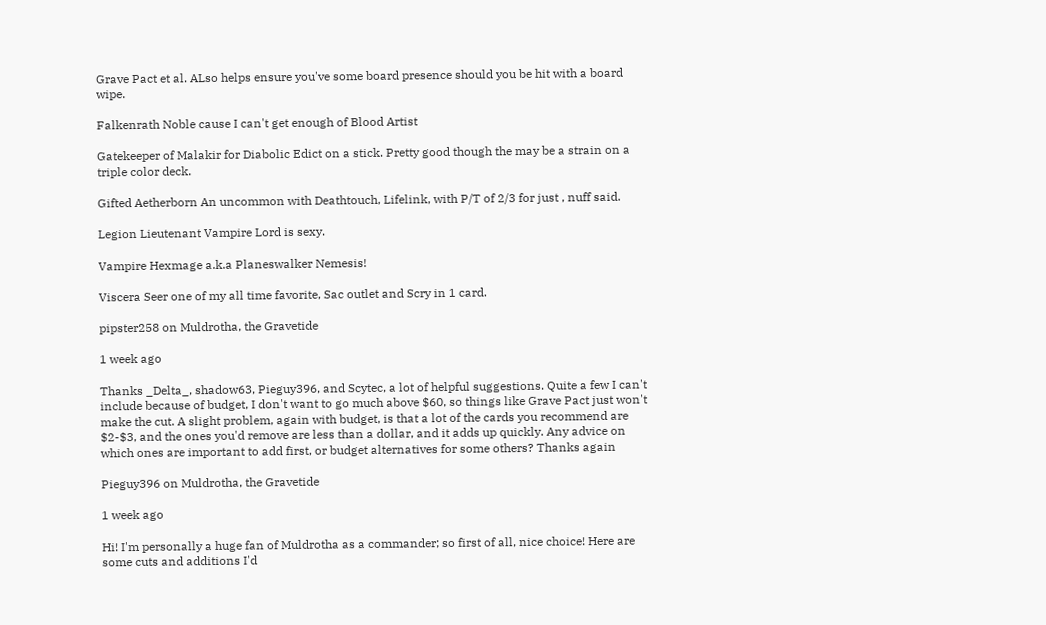Grave Pact et al. ALso helps ensure you've some board presence should you be hit with a board wipe.

Falkenrath Noble cause I can't get enough of Blood Artist

Gatekeeper of Malakir for Diabolic Edict on a stick. Pretty good though the may be a strain on a triple color deck.

Gifted Aetherborn An uncommon with Deathtouch, Lifelink, with P/T of 2/3 for just , nuff said.

Legion Lieutenant Vampire Lord is sexy.

Vampire Hexmage a.k.a Planeswalker Nemesis!

Viscera Seer one of my all time favorite, Sac outlet and Scry in 1 card.

pipster258 on Muldrotha, the Gravetide

1 week ago

Thanks _Delta_, shadow63, Pieguy396, and Scytec, a lot of helpful suggestions. Quite a few I can't include because of budget, I don't want to go much above $60, so things like Grave Pact just won't make the cut. A slight problem, again with budget, is that a lot of the cards you recommend are $2-$3, and the ones you'd remove are less than a dollar, and it adds up quickly. Any advice on which ones are important to add first, or budget alternatives for some others? Thanks again

Pieguy396 on Muldrotha, the Gravetide

1 week ago

Hi! I'm personally a huge fan of Muldrotha as a commander; so first of all, nice choice! Here are some cuts and additions I'd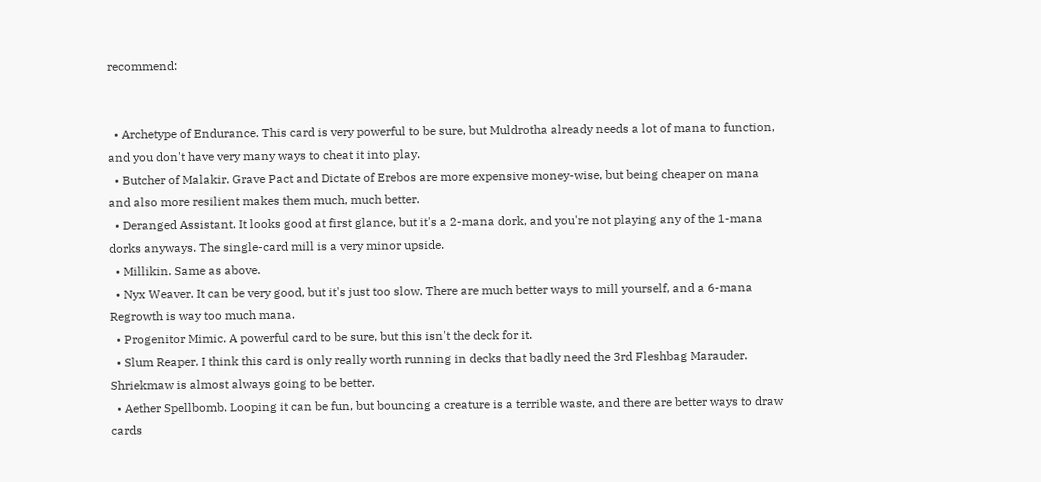recommend:


  • Archetype of Endurance. This card is very powerful to be sure, but Muldrotha already needs a lot of mana to function, and you don't have very many ways to cheat it into play.
  • Butcher of Malakir. Grave Pact and Dictate of Erebos are more expensive money-wise, but being cheaper on mana and also more resilient makes them much, much better.
  • Deranged Assistant. It looks good at first glance, but it's a 2-mana dork, and you're not playing any of the 1-mana dorks anyways. The single-card mill is a very minor upside.
  • Millikin. Same as above.
  • Nyx Weaver. It can be very good, but it's just too slow. There are much better ways to mill yourself, and a 6-mana Regrowth is way too much mana.
  • Progenitor Mimic. A powerful card to be sure, but this isn't the deck for it.
  • Slum Reaper. I think this card is only really worth running in decks that badly need the 3rd Fleshbag Marauder. Shriekmaw is almost always going to be better.
  • Aether Spellbomb. Looping it can be fun, but bouncing a creature is a terrible waste, and there are better ways to draw cards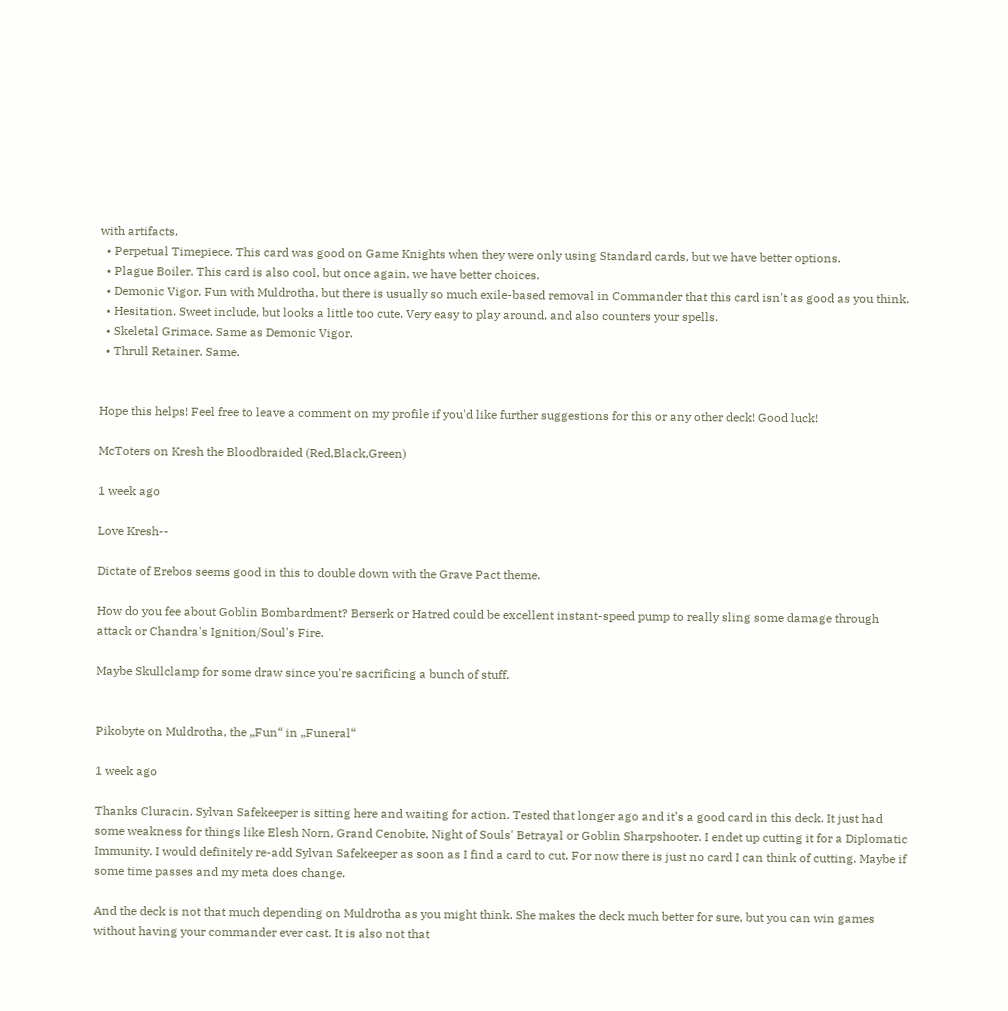with artifacts.
  • Perpetual Timepiece. This card was good on Game Knights when they were only using Standard cards, but we have better options.
  • Plague Boiler. This card is also cool, but once again, we have better choices.
  • Demonic Vigor. Fun with Muldrotha, but there is usually so much exile-based removal in Commander that this card isn't as good as you think.
  • Hesitation. Sweet include, but looks a little too cute. Very easy to play around, and also counters your spells.
  • Skeletal Grimace. Same as Demonic Vigor.
  • Thrull Retainer. Same.


Hope this helps! Feel free to leave a comment on my profile if you'd like further suggestions for this or any other deck! Good luck!

McToters on Kresh the Bloodbraided (Red,Black,Green)

1 week ago

Love Kresh--

Dictate of Erebos seems good in this to double down with the Grave Pact theme.

How do you fee about Goblin Bombardment? Berserk or Hatred could be excellent instant-speed pump to really sling some damage through attack or Chandra's Ignition/Soul's Fire.

Maybe Skullclamp for some draw since you're sacrificing a bunch of stuff.


Pikobyte on Muldrotha, the „Fun“ in „Funeral“

1 week ago

Thanks Cluracin. Sylvan Safekeeper is sitting here and waiting for action. Tested that longer ago and it’s a good card in this deck. It just had some weakness for things like Elesh Norn, Grand Cenobite, Night of Souls' Betrayal or Goblin Sharpshooter. I endet up cutting it for a Diplomatic Immunity. I would definitely re-add Sylvan Safekeeper as soon as I find a card to cut. For now there is just no card I can think of cutting. Maybe if some time passes and my meta does change.

And the deck is not that much depending on Muldrotha as you might think. She makes the deck much better for sure, but you can win games without having your commander ever cast. It is also not that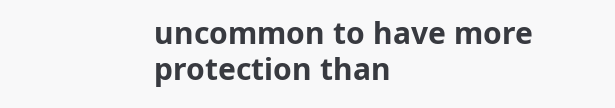uncommon to have more protection than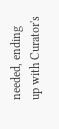needed, ending up with Curator's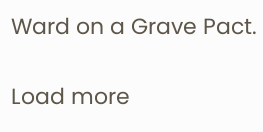Ward on a Grave Pact.

Load more